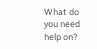What do you need help on?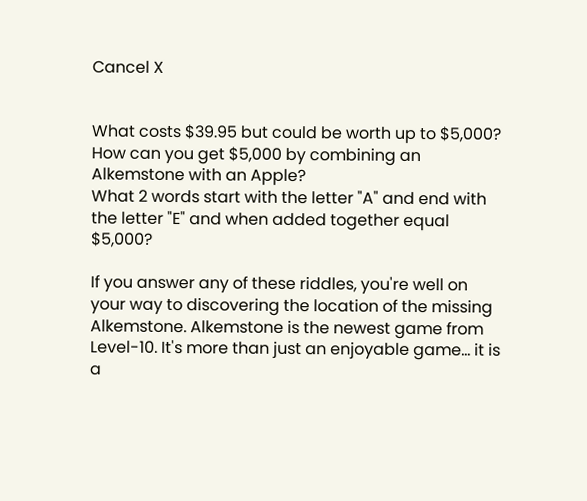Cancel X


What costs $39.95 but could be worth up to $5,000?
How can you get $5,000 by combining an Alkemstone with an Apple?
What 2 words start with the letter "A" and end with the letter "E" and when added together equal $5,000?

If you answer any of these riddles, you're well on your way to discovering the location of the missing Alkemstone. Alkemstone is the newest game from Level-10. It's more than just an enjoyable game... it is a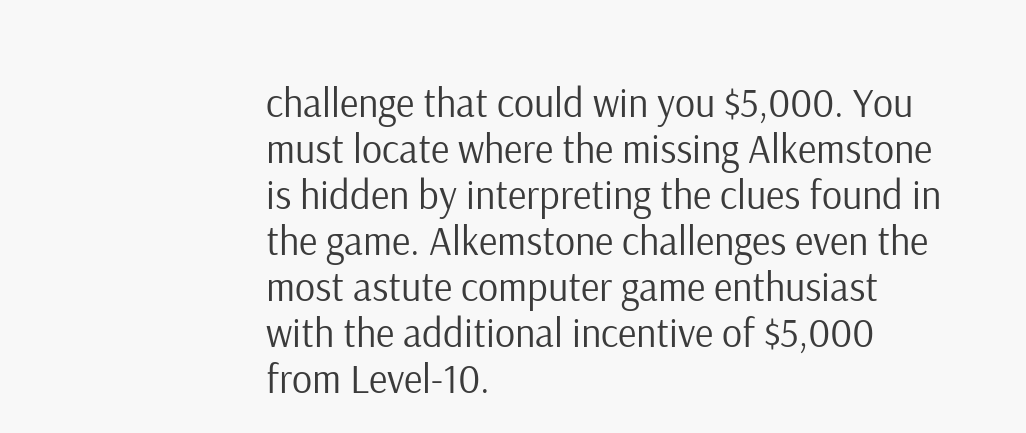challenge that could win you $5,000. You must locate where the missing Alkemstone is hidden by interpreting the clues found in the game. Alkemstone challenges even the most astute computer game enthusiast with the additional incentive of $5,000 from Level-10.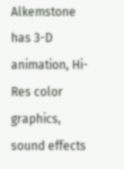Alkemstone has 3-D animation, Hi-Res color graphics, sound effects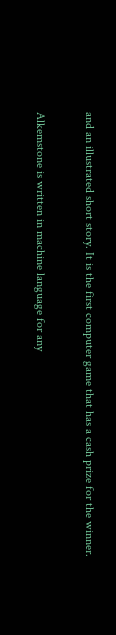and an illustrated short story. It is the first computer game that has a cash prize for the winner.

Alkemstone is written in machine language for any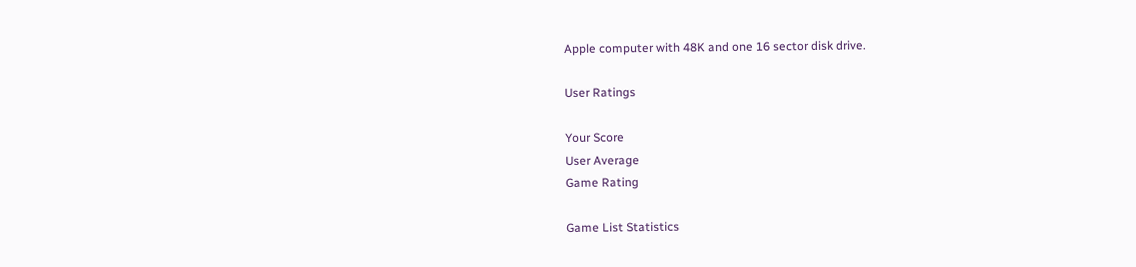Apple computer with 48K and one 16 sector disk drive.

User Ratings

Your Score
User Average
Game Rating

Game List Statistics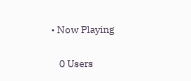• Now Playing

    0 Users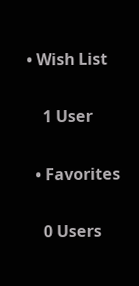• Wish List

    1 User

  • Favorites

    0 Users